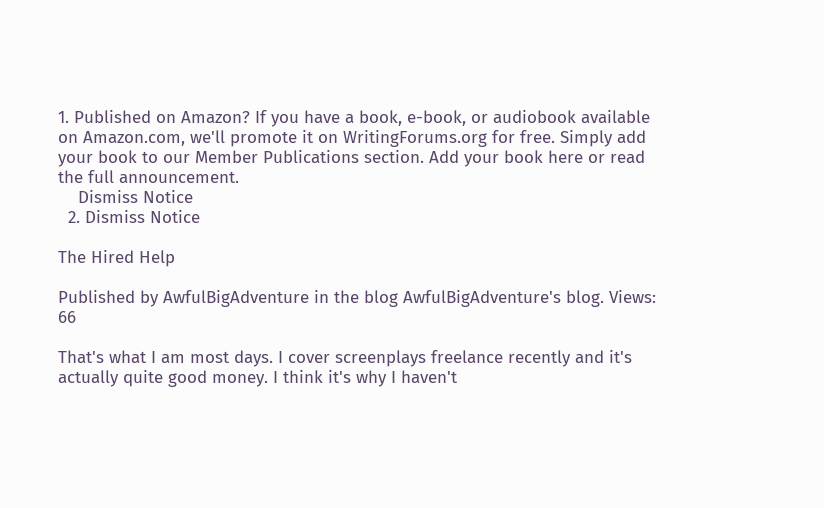1. Published on Amazon? If you have a book, e-book, or audiobook available on Amazon.com, we'll promote it on WritingForums.org for free. Simply add your book to our Member Publications section. Add your book here or read the full announcement.
    Dismiss Notice
  2. Dismiss Notice

The Hired Help

Published by AwfulBigAdventure in the blog AwfulBigAdventure's blog. Views: 66

That's what I am most days. I cover screenplays freelance recently and it's actually quite good money. I think it's why I haven't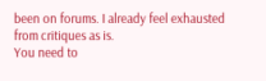been on forums. I already feel exhausted from critiques as is.
You need to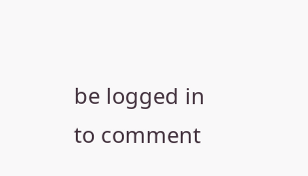be logged in to comment